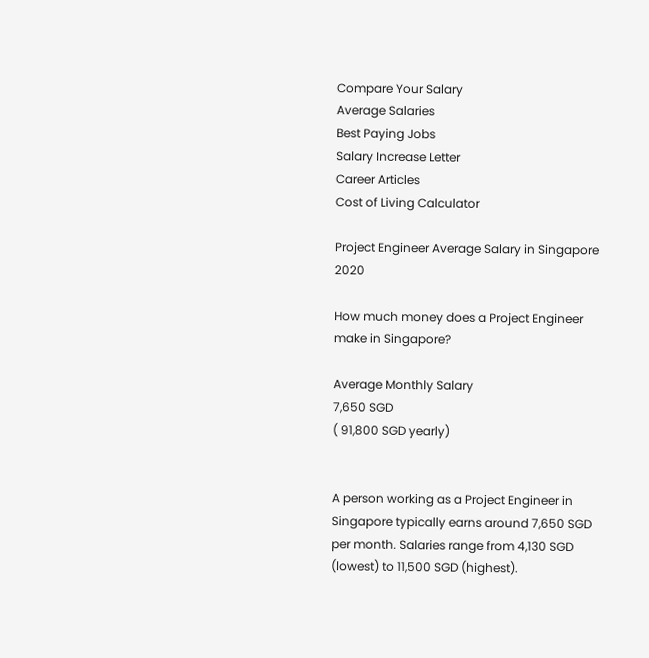Compare Your Salary
Average Salaries
Best Paying Jobs
Salary Increase Letter
Career Articles
Cost of Living Calculator

Project Engineer Average Salary in Singapore 2020

How much money does a Project Engineer make in Singapore?

Average Monthly Salary
7,650 SGD
( 91,800 SGD yearly)


A person working as a Project Engineer in Singapore typically earns around 7,650 SGD per month. Salaries range from 4,130 SGD (lowest) to 11,500 SGD (highest).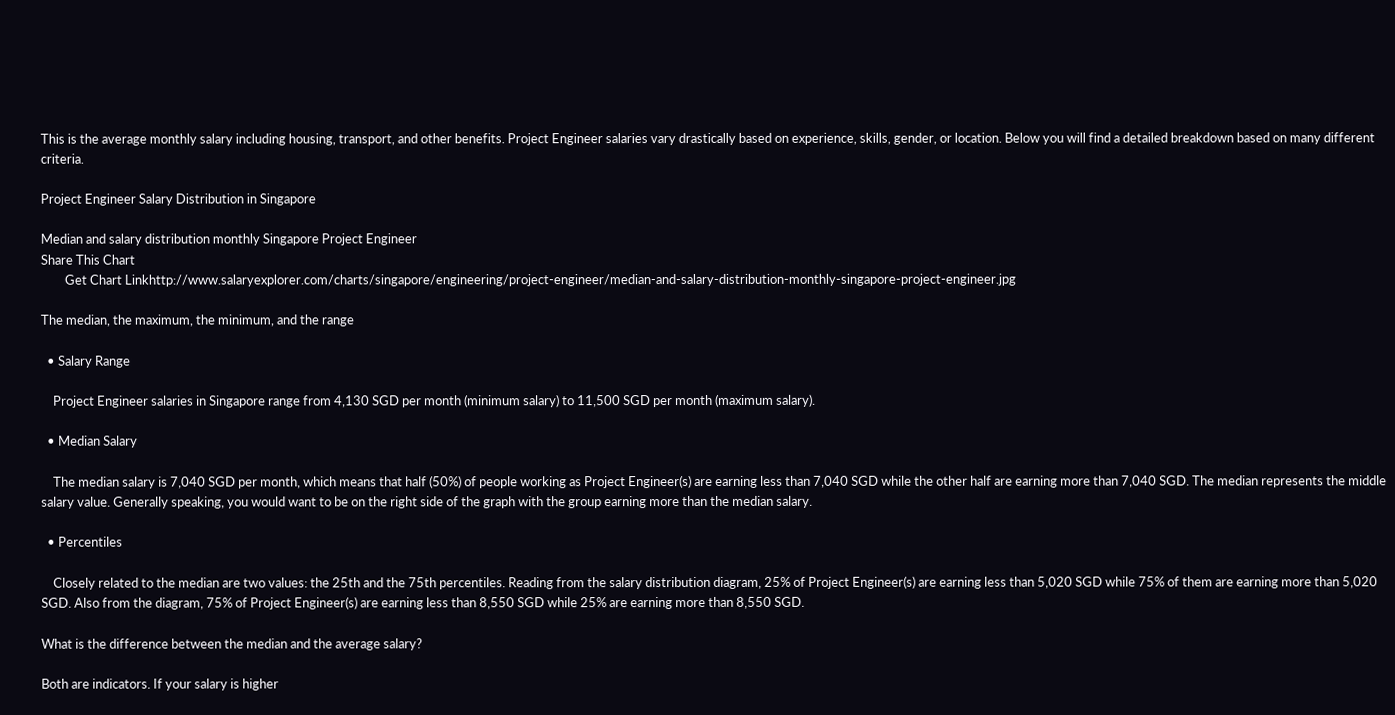This is the average monthly salary including housing, transport, and other benefits. Project Engineer salaries vary drastically based on experience, skills, gender, or location. Below you will find a detailed breakdown based on many different criteria.

Project Engineer Salary Distribution in Singapore

Median and salary distribution monthly Singapore Project Engineer
Share This Chart
        Get Chart Linkhttp://www.salaryexplorer.com/charts/singapore/engineering/project-engineer/median-and-salary-distribution-monthly-singapore-project-engineer.jpg

The median, the maximum, the minimum, and the range

  • Salary Range

    Project Engineer salaries in Singapore range from 4,130 SGD per month (minimum salary) to 11,500 SGD per month (maximum salary).

  • Median Salary

    The median salary is 7,040 SGD per month, which means that half (50%) of people working as Project Engineer(s) are earning less than 7,040 SGD while the other half are earning more than 7,040 SGD. The median represents the middle salary value. Generally speaking, you would want to be on the right side of the graph with the group earning more than the median salary.

  • Percentiles

    Closely related to the median are two values: the 25th and the 75th percentiles. Reading from the salary distribution diagram, 25% of Project Engineer(s) are earning less than 5,020 SGD while 75% of them are earning more than 5,020 SGD. Also from the diagram, 75% of Project Engineer(s) are earning less than 8,550 SGD while 25% are earning more than 8,550 SGD.

What is the difference between the median and the average salary?

Both are indicators. If your salary is higher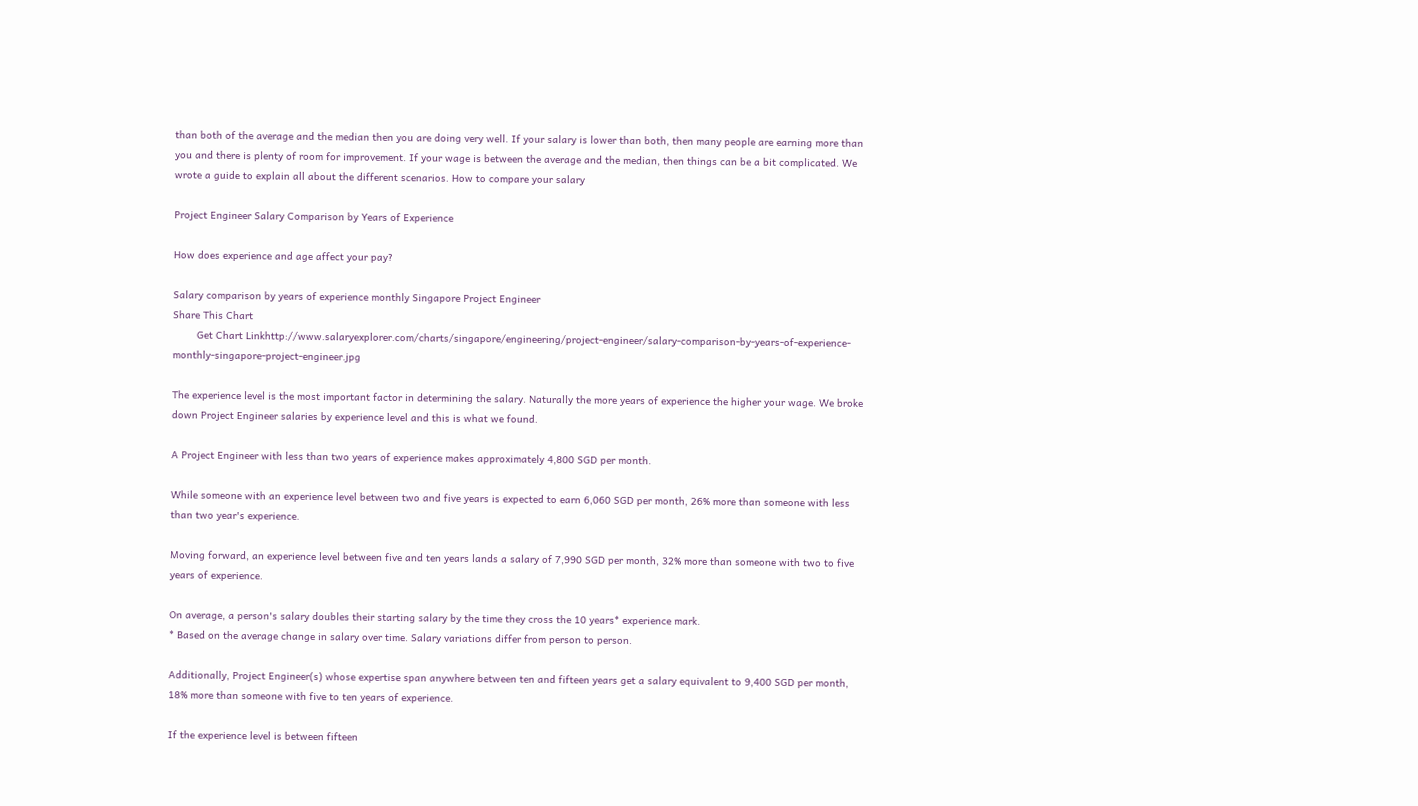than both of the average and the median then you are doing very well. If your salary is lower than both, then many people are earning more than you and there is plenty of room for improvement. If your wage is between the average and the median, then things can be a bit complicated. We wrote a guide to explain all about the different scenarios. How to compare your salary

Project Engineer Salary Comparison by Years of Experience

How does experience and age affect your pay?

Salary comparison by years of experience monthly Singapore Project Engineer
Share This Chart
        Get Chart Linkhttp://www.salaryexplorer.com/charts/singapore/engineering/project-engineer/salary-comparison-by-years-of-experience-monthly-singapore-project-engineer.jpg

The experience level is the most important factor in determining the salary. Naturally the more years of experience the higher your wage. We broke down Project Engineer salaries by experience level and this is what we found.

A Project Engineer with less than two years of experience makes approximately 4,800 SGD per month.

While someone with an experience level between two and five years is expected to earn 6,060 SGD per month, 26% more than someone with less than two year's experience.

Moving forward, an experience level between five and ten years lands a salary of 7,990 SGD per month, 32% more than someone with two to five years of experience.

On average, a person's salary doubles their starting salary by the time they cross the 10 years* experience mark.
* Based on the average change in salary over time. Salary variations differ from person to person.

Additionally, Project Engineer(s) whose expertise span anywhere between ten and fifteen years get a salary equivalent to 9,400 SGD per month, 18% more than someone with five to ten years of experience.

If the experience level is between fifteen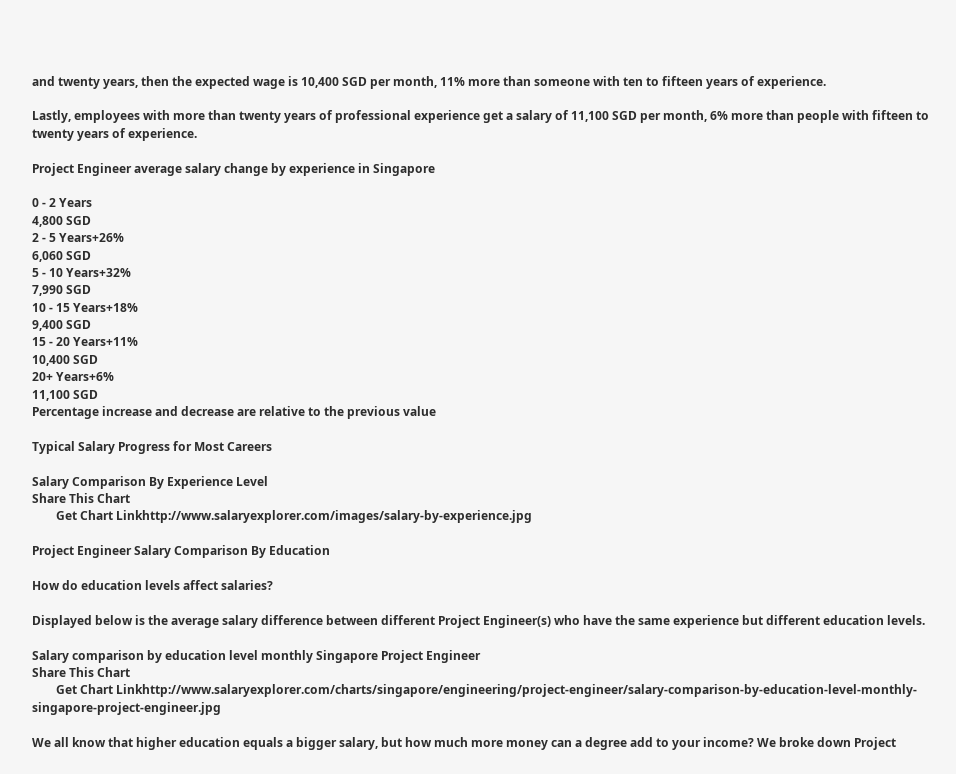and twenty years, then the expected wage is 10,400 SGD per month, 11% more than someone with ten to fifteen years of experience.

Lastly, employees with more than twenty years of professional experience get a salary of 11,100 SGD per month, 6% more than people with fifteen to twenty years of experience.

Project Engineer average salary change by experience in Singapore

0 - 2 Years
4,800 SGD
2 - 5 Years+26%
6,060 SGD
5 - 10 Years+32%
7,990 SGD
10 - 15 Years+18%
9,400 SGD
15 - 20 Years+11%
10,400 SGD
20+ Years+6%
11,100 SGD
Percentage increase and decrease are relative to the previous value

Typical Salary Progress for Most Careers

Salary Comparison By Experience Level
Share This Chart
        Get Chart Linkhttp://www.salaryexplorer.com/images/salary-by-experience.jpg

Project Engineer Salary Comparison By Education

How do education levels affect salaries?

Displayed below is the average salary difference between different Project Engineer(s) who have the same experience but different education levels.

Salary comparison by education level monthly Singapore Project Engineer
Share This Chart
        Get Chart Linkhttp://www.salaryexplorer.com/charts/singapore/engineering/project-engineer/salary-comparison-by-education-level-monthly-singapore-project-engineer.jpg

We all know that higher education equals a bigger salary, but how much more money can a degree add to your income? We broke down Project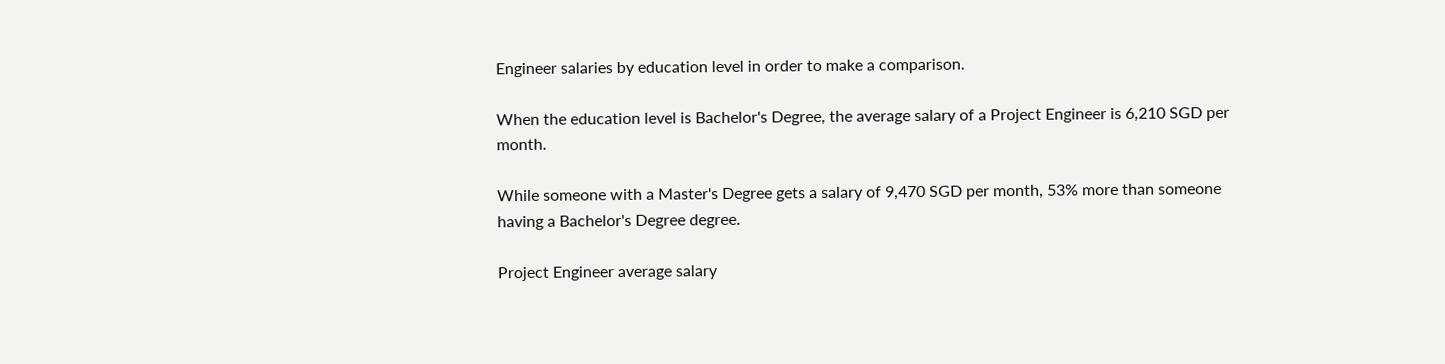Engineer salaries by education level in order to make a comparison.

When the education level is Bachelor's Degree, the average salary of a Project Engineer is 6,210 SGD per month.

While someone with a Master's Degree gets a salary of 9,470 SGD per month, 53% more than someone having a Bachelor's Degree degree.

Project Engineer average salary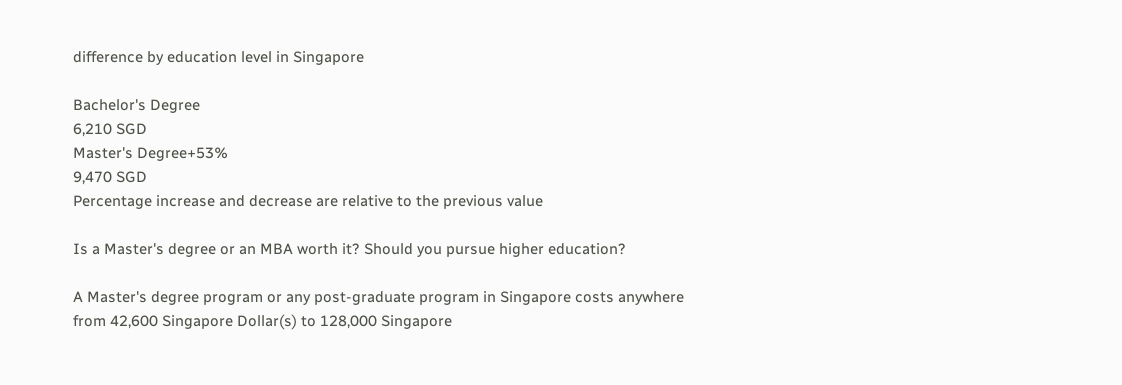difference by education level in Singapore

Bachelor's Degree
6,210 SGD
Master's Degree+53%
9,470 SGD
Percentage increase and decrease are relative to the previous value

Is a Master's degree or an MBA worth it? Should you pursue higher education?

A Master's degree program or any post-graduate program in Singapore costs anywhere from 42,600 Singapore Dollar(s) to 128,000 Singapore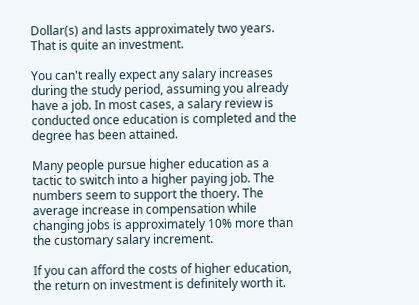Dollar(s) and lasts approximately two years. That is quite an investment.

You can't really expect any salary increases during the study period, assuming you already have a job. In most cases, a salary review is conducted once education is completed and the degree has been attained.

Many people pursue higher education as a tactic to switch into a higher paying job. The numbers seem to support the thoery. The average increase in compensation while changing jobs is approximately 10% more than the customary salary increment.

If you can afford the costs of higher education, the return on investment is definitely worth it.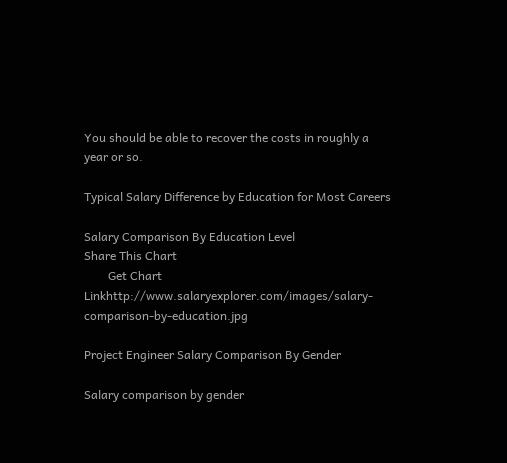You should be able to recover the costs in roughly a year or so.

Typical Salary Difference by Education for Most Careers

Salary Comparison By Education Level
Share This Chart
        Get Chart Linkhttp://www.salaryexplorer.com/images/salary-comparison-by-education.jpg

Project Engineer Salary Comparison By Gender

Salary comparison by gender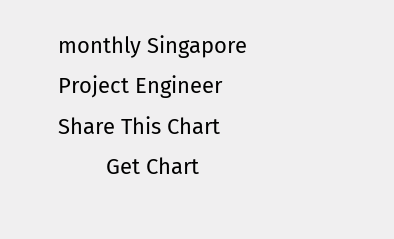monthly Singapore Project Engineer
Share This Chart
        Get Chart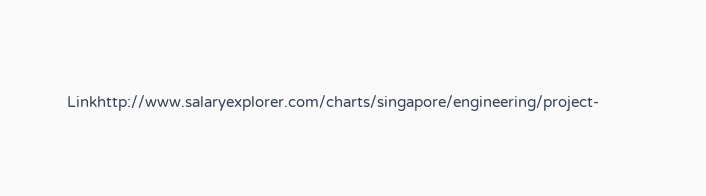Linkhttp://www.salaryexplorer.com/charts/singapore/engineering/project-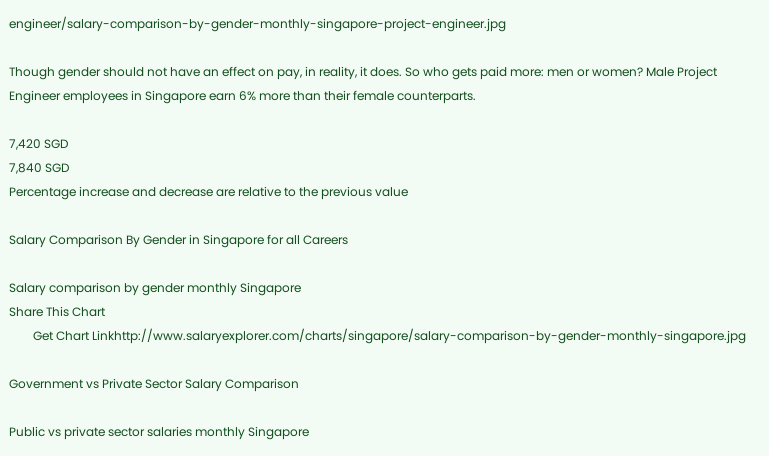engineer/salary-comparison-by-gender-monthly-singapore-project-engineer.jpg

Though gender should not have an effect on pay, in reality, it does. So who gets paid more: men or women? Male Project Engineer employees in Singapore earn 6% more than their female counterparts.

7,420 SGD
7,840 SGD
Percentage increase and decrease are relative to the previous value

Salary Comparison By Gender in Singapore for all Careers

Salary comparison by gender monthly Singapore
Share This Chart
        Get Chart Linkhttp://www.salaryexplorer.com/charts/singapore/salary-comparison-by-gender-monthly-singapore.jpg

Government vs Private Sector Salary Comparison

Public vs private sector salaries monthly Singapore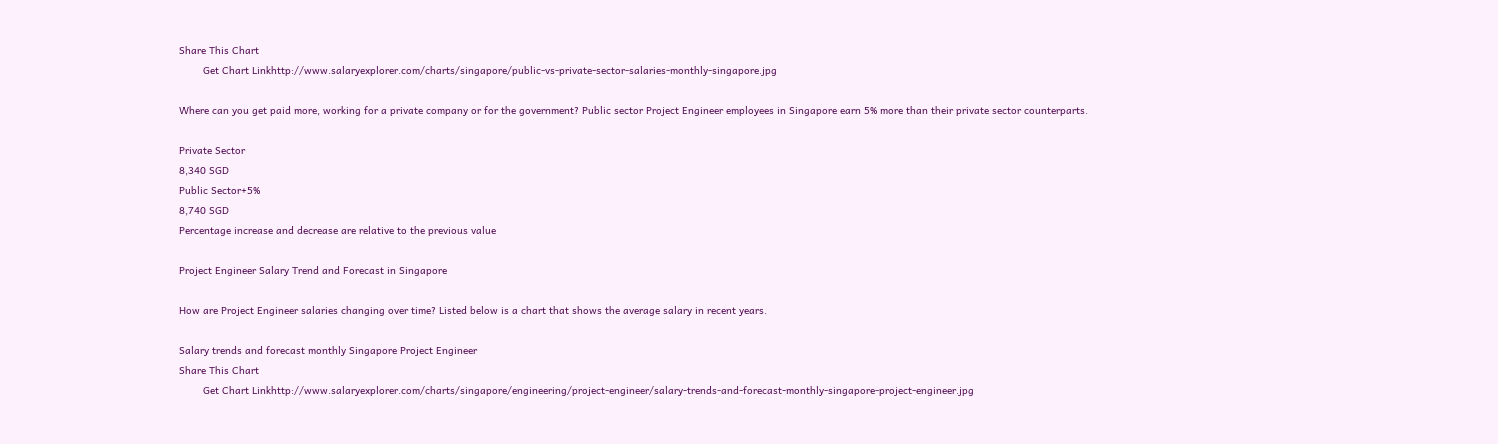Share This Chart
        Get Chart Linkhttp://www.salaryexplorer.com/charts/singapore/public-vs-private-sector-salaries-monthly-singapore.jpg

Where can you get paid more, working for a private company or for the government? Public sector Project Engineer employees in Singapore earn 5% more than their private sector counterparts.

Private Sector
8,340 SGD
Public Sector+5%
8,740 SGD
Percentage increase and decrease are relative to the previous value

Project Engineer Salary Trend and Forecast in Singapore

How are Project Engineer salaries changing over time? Listed below is a chart that shows the average salary in recent years.

Salary trends and forecast monthly Singapore Project Engineer
Share This Chart
        Get Chart Linkhttp://www.salaryexplorer.com/charts/singapore/engineering/project-engineer/salary-trends-and-forecast-monthly-singapore-project-engineer.jpg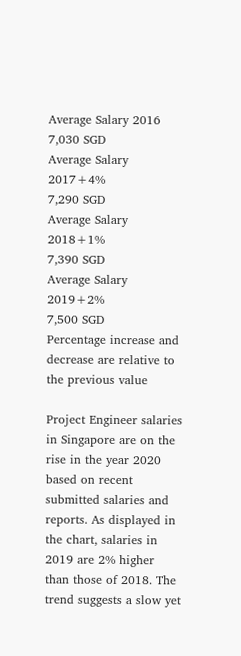Average Salary 2016
7,030 SGD
Average Salary 2017+4%
7,290 SGD
Average Salary 2018+1%
7,390 SGD
Average Salary 2019+2%
7,500 SGD
Percentage increase and decrease are relative to the previous value

Project Engineer salaries in Singapore are on the rise in the year 2020 based on recent submitted salaries and reports. As displayed in the chart, salaries in 2019 are 2% higher than those of 2018. The trend suggests a slow yet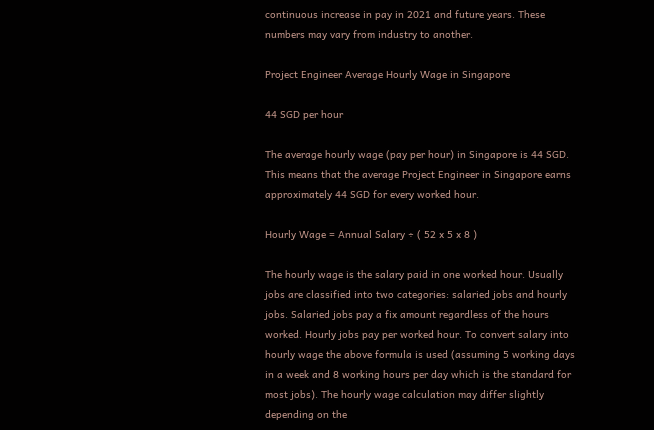continuous increase in pay in 2021 and future years. These numbers may vary from industry to another.

Project Engineer Average Hourly Wage in Singapore

44 SGD per hour

The average hourly wage (pay per hour) in Singapore is 44 SGD. This means that the average Project Engineer in Singapore earns approximately 44 SGD for every worked hour.

Hourly Wage = Annual Salary ÷ ( 52 x 5 x 8 )

The hourly wage is the salary paid in one worked hour. Usually jobs are classified into two categories: salaried jobs and hourly jobs. Salaried jobs pay a fix amount regardless of the hours worked. Hourly jobs pay per worked hour. To convert salary into hourly wage the above formula is used (assuming 5 working days in a week and 8 working hours per day which is the standard for most jobs). The hourly wage calculation may differ slightly depending on the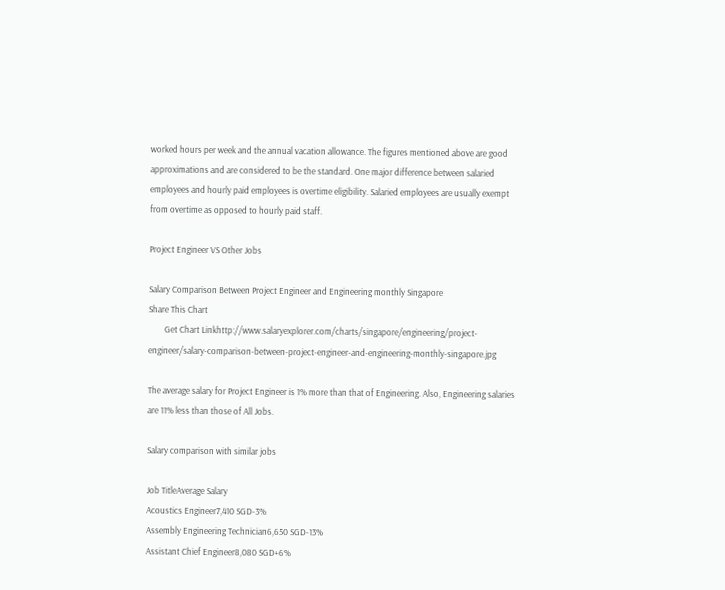worked hours per week and the annual vacation allowance. The figures mentioned above are good approximations and are considered to be the standard. One major difference between salaried employees and hourly paid employees is overtime eligibility. Salaried employees are usually exempt from overtime as opposed to hourly paid staff.

Project Engineer VS Other Jobs

Salary Comparison Between Project Engineer and Engineering monthly Singapore
Share This Chart
        Get Chart Linkhttp://www.salaryexplorer.com/charts/singapore/engineering/project-engineer/salary-comparison-between-project-engineer-and-engineering-monthly-singapore.jpg

The average salary for Project Engineer is 1% more than that of Engineering. Also, Engineering salaries are 11% less than those of All Jobs.

Salary comparison with similar jobs

Job TitleAverage Salary
Acoustics Engineer7,410 SGD-3%
Assembly Engineering Technician6,650 SGD-13%
Assistant Chief Engineer8,080 SGD+6%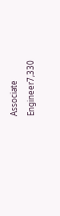Associate Engineer7,330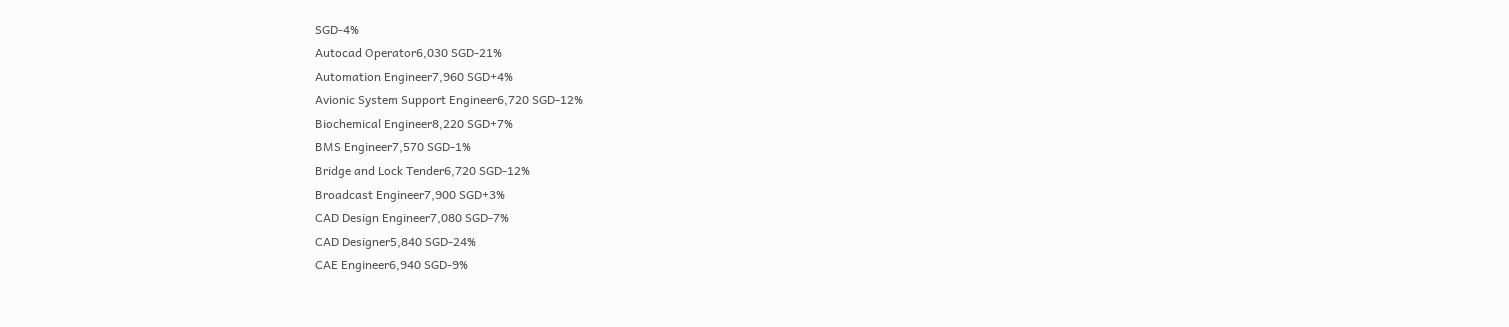SGD-4%
Autocad Operator6,030 SGD-21%
Automation Engineer7,960 SGD+4%
Avionic System Support Engineer6,720 SGD-12%
Biochemical Engineer8,220 SGD+7%
BMS Engineer7,570 SGD-1%
Bridge and Lock Tender6,720 SGD-12%
Broadcast Engineer7,900 SGD+3%
CAD Design Engineer7,080 SGD-7%
CAD Designer5,840 SGD-24%
CAE Engineer6,940 SGD-9%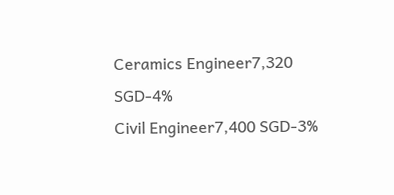Ceramics Engineer7,320 SGD-4%
Civil Engineer7,400 SGD-3%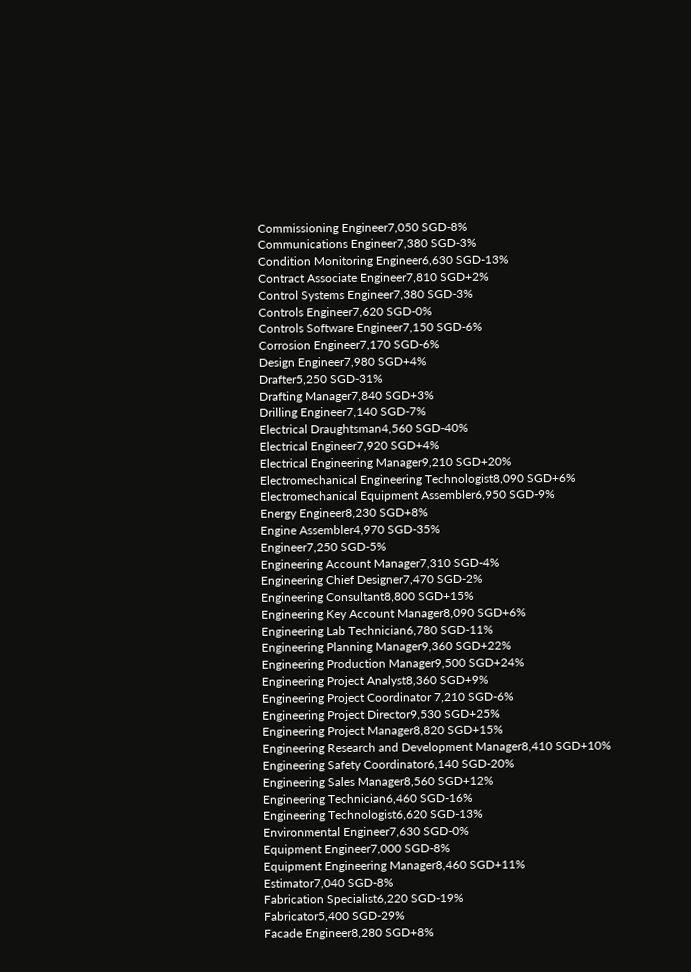Commissioning Engineer7,050 SGD-8%
Communications Engineer7,380 SGD-3%
Condition Monitoring Engineer6,630 SGD-13%
Contract Associate Engineer7,810 SGD+2%
Control Systems Engineer7,380 SGD-3%
Controls Engineer7,620 SGD-0%
Controls Software Engineer7,150 SGD-6%
Corrosion Engineer7,170 SGD-6%
Design Engineer7,980 SGD+4%
Drafter5,250 SGD-31%
Drafting Manager7,840 SGD+3%
Drilling Engineer7,140 SGD-7%
Electrical Draughtsman4,560 SGD-40%
Electrical Engineer7,920 SGD+4%
Electrical Engineering Manager9,210 SGD+20%
Electromechanical Engineering Technologist8,090 SGD+6%
Electromechanical Equipment Assembler6,950 SGD-9%
Energy Engineer8,230 SGD+8%
Engine Assembler4,970 SGD-35%
Engineer7,250 SGD-5%
Engineering Account Manager7,310 SGD-4%
Engineering Chief Designer7,470 SGD-2%
Engineering Consultant8,800 SGD+15%
Engineering Key Account Manager8,090 SGD+6%
Engineering Lab Technician6,780 SGD-11%
Engineering Planning Manager9,360 SGD+22%
Engineering Production Manager9,500 SGD+24%
Engineering Project Analyst8,360 SGD+9%
Engineering Project Coordinator 7,210 SGD-6%
Engineering Project Director9,530 SGD+25%
Engineering Project Manager8,820 SGD+15%
Engineering Research and Development Manager8,410 SGD+10%
Engineering Safety Coordinator6,140 SGD-20%
Engineering Sales Manager8,560 SGD+12%
Engineering Technician6,460 SGD-16%
Engineering Technologist6,620 SGD-13%
Environmental Engineer7,630 SGD-0%
Equipment Engineer7,000 SGD-8%
Equipment Engineering Manager8,460 SGD+11%
Estimator7,040 SGD-8%
Fabrication Specialist6,220 SGD-19%
Fabricator5,400 SGD-29%
Facade Engineer8,280 SGD+8%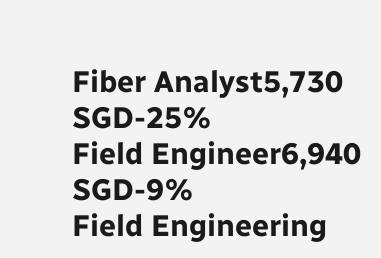Fiber Analyst5,730 SGD-25%
Field Engineer6,940 SGD-9%
Field Engineering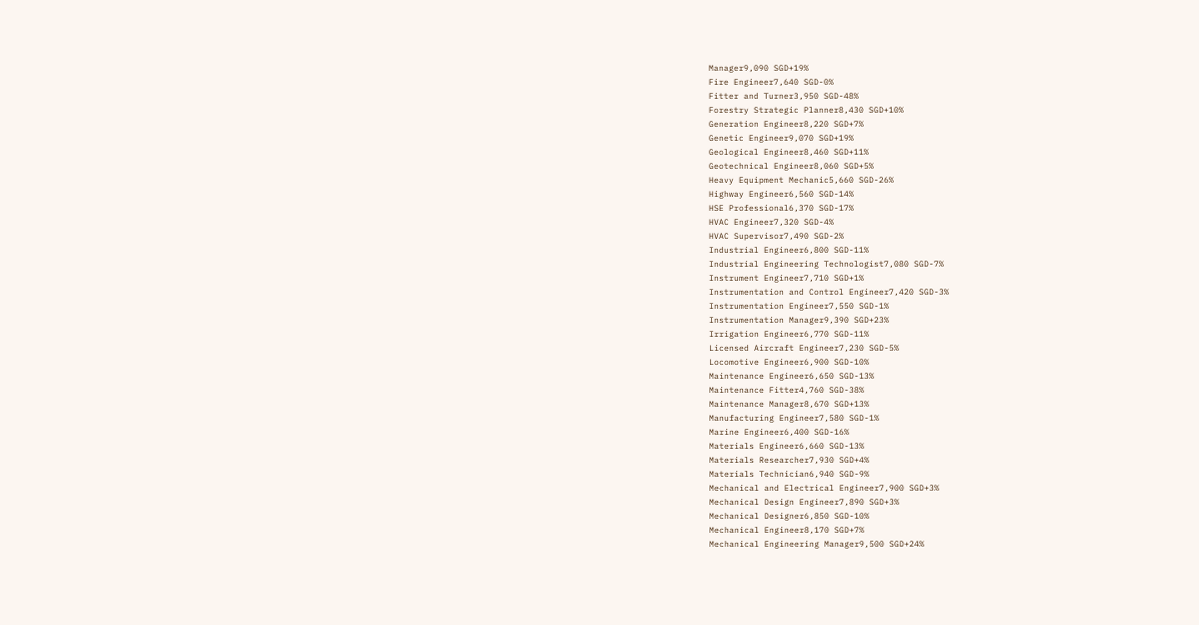Manager9,090 SGD+19%
Fire Engineer7,640 SGD-0%
Fitter and Turner3,950 SGD-48%
Forestry Strategic Planner8,430 SGD+10%
Generation Engineer8,220 SGD+7%
Genetic Engineer9,070 SGD+19%
Geological Engineer8,460 SGD+11%
Geotechnical Engineer8,060 SGD+5%
Heavy Equipment Mechanic5,660 SGD-26%
Highway Engineer6,560 SGD-14%
HSE Professional6,370 SGD-17%
HVAC Engineer7,320 SGD-4%
HVAC Supervisor7,490 SGD-2%
Industrial Engineer6,800 SGD-11%
Industrial Engineering Technologist7,080 SGD-7%
Instrument Engineer7,710 SGD+1%
Instrumentation and Control Engineer7,420 SGD-3%
Instrumentation Engineer7,550 SGD-1%
Instrumentation Manager9,390 SGD+23%
Irrigation Engineer6,770 SGD-11%
Licensed Aircraft Engineer7,230 SGD-5%
Locomotive Engineer6,900 SGD-10%
Maintenance Engineer6,650 SGD-13%
Maintenance Fitter4,760 SGD-38%
Maintenance Manager8,670 SGD+13%
Manufacturing Engineer7,580 SGD-1%
Marine Engineer6,400 SGD-16%
Materials Engineer6,660 SGD-13%
Materials Researcher7,930 SGD+4%
Materials Technician6,940 SGD-9%
Mechanical and Electrical Engineer7,900 SGD+3%
Mechanical Design Engineer7,890 SGD+3%
Mechanical Designer6,850 SGD-10%
Mechanical Engineer8,170 SGD+7%
Mechanical Engineering Manager9,500 SGD+24%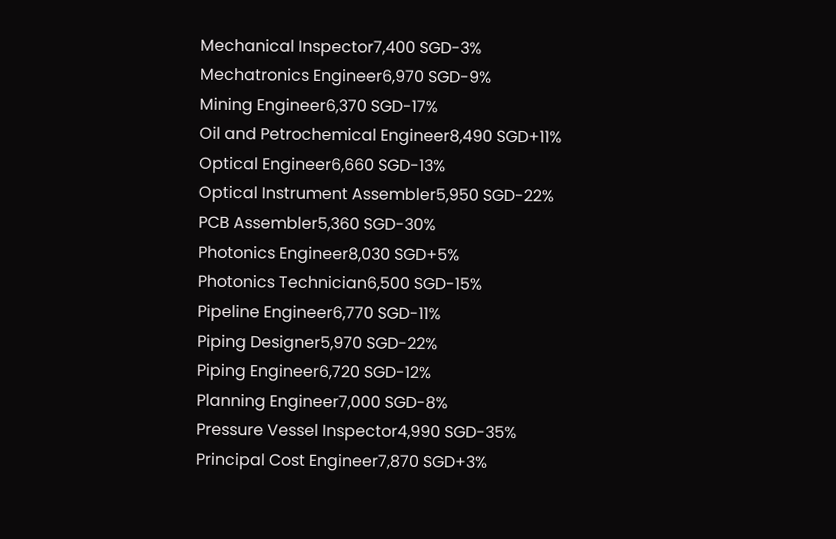Mechanical Inspector7,400 SGD-3%
Mechatronics Engineer6,970 SGD-9%
Mining Engineer6,370 SGD-17%
Oil and Petrochemical Engineer8,490 SGD+11%
Optical Engineer6,660 SGD-13%
Optical Instrument Assembler5,950 SGD-22%
PCB Assembler5,360 SGD-30%
Photonics Engineer8,030 SGD+5%
Photonics Technician6,500 SGD-15%
Pipeline Engineer6,770 SGD-11%
Piping Designer5,970 SGD-22%
Piping Engineer6,720 SGD-12%
Planning Engineer7,000 SGD-8%
Pressure Vessel Inspector4,990 SGD-35%
Principal Cost Engineer7,870 SGD+3%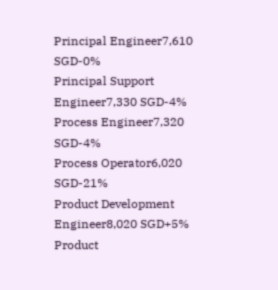Principal Engineer7,610 SGD-0%
Principal Support Engineer7,330 SGD-4%
Process Engineer7,320 SGD-4%
Process Operator6,020 SGD-21%
Product Development Engineer8,020 SGD+5%
Product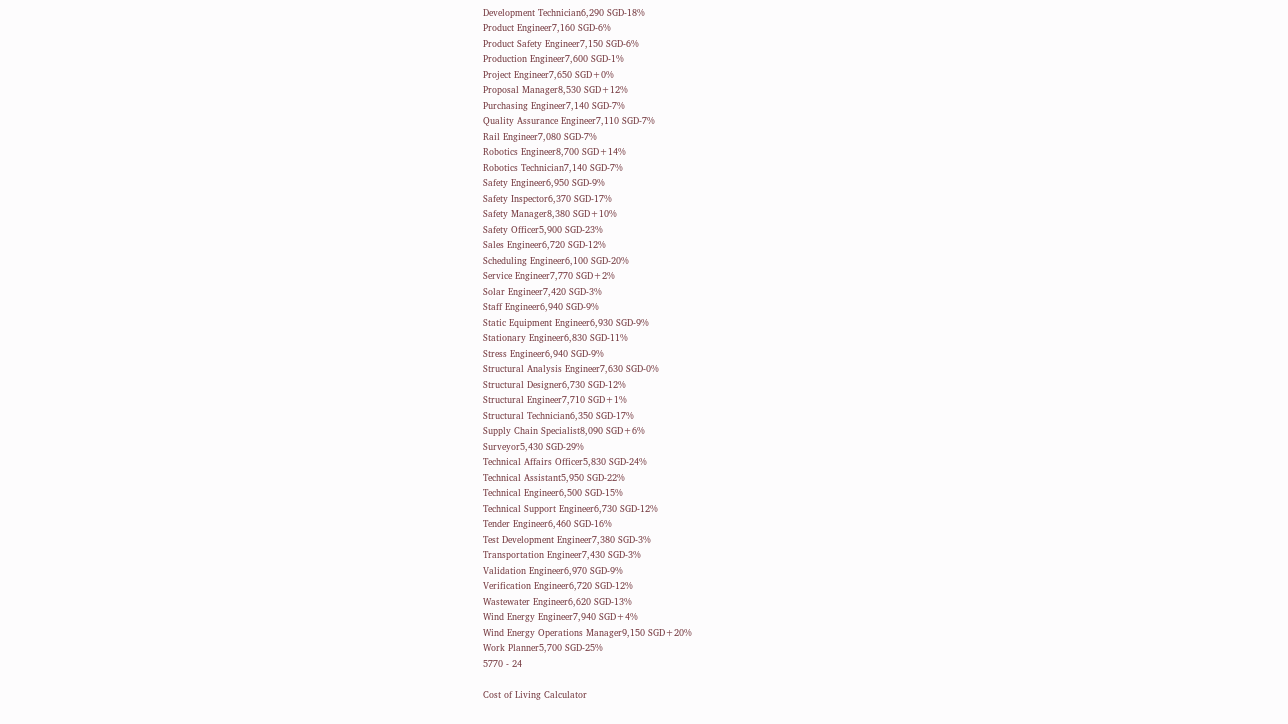Development Technician6,290 SGD-18%
Product Engineer7,160 SGD-6%
Product Safety Engineer7,150 SGD-6%
Production Engineer7,600 SGD-1%
Project Engineer7,650 SGD+0%
Proposal Manager8,530 SGD+12%
Purchasing Engineer7,140 SGD-7%
Quality Assurance Engineer7,110 SGD-7%
Rail Engineer7,080 SGD-7%
Robotics Engineer8,700 SGD+14%
Robotics Technician7,140 SGD-7%
Safety Engineer6,950 SGD-9%
Safety Inspector6,370 SGD-17%
Safety Manager8,380 SGD+10%
Safety Officer5,900 SGD-23%
Sales Engineer6,720 SGD-12%
Scheduling Engineer6,100 SGD-20%
Service Engineer7,770 SGD+2%
Solar Engineer7,420 SGD-3%
Staff Engineer6,940 SGD-9%
Static Equipment Engineer6,930 SGD-9%
Stationary Engineer6,830 SGD-11%
Stress Engineer6,940 SGD-9%
Structural Analysis Engineer7,630 SGD-0%
Structural Designer6,730 SGD-12%
Structural Engineer7,710 SGD+1%
Structural Technician6,350 SGD-17%
Supply Chain Specialist8,090 SGD+6%
Surveyor5,430 SGD-29%
Technical Affairs Officer5,830 SGD-24%
Technical Assistant5,950 SGD-22%
Technical Engineer6,500 SGD-15%
Technical Support Engineer6,730 SGD-12%
Tender Engineer6,460 SGD-16%
Test Development Engineer7,380 SGD-3%
Transportation Engineer7,430 SGD-3%
Validation Engineer6,970 SGD-9%
Verification Engineer6,720 SGD-12%
Wastewater Engineer6,620 SGD-13%
Wind Energy Engineer7,940 SGD+4%
Wind Energy Operations Manager9,150 SGD+20%
Work Planner5,700 SGD-25%
5770 - 24

Cost of Living Calculator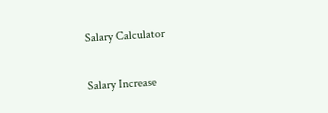Salary Calculator

Salary Increase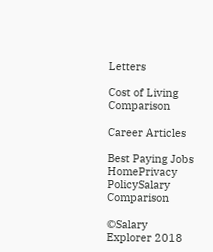Letters

Cost of Living Comparison

Career Articles

Best Paying Jobs
HomePrivacy PolicySalary Comparison

©Salary Explorer 2018